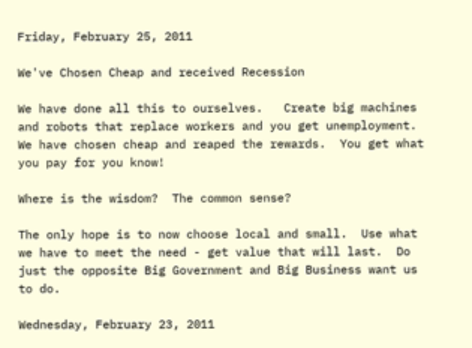Friday, February 25, 2011

We've Chosen Cheap and received Recession

We have done all this to ourselves.   Create big machines and robots that replace workers and you get unemployment.   We have chosen cheap and reaped the rewards.  You get what you pay for you know!

Where is the wisdom?  The common sense?

The only hope is to now choose local and small.  Use what we have to meet the need - get value that will last.  Do just the opposite Big Government and Big Business want us to do.

Wednesday, February 23, 2011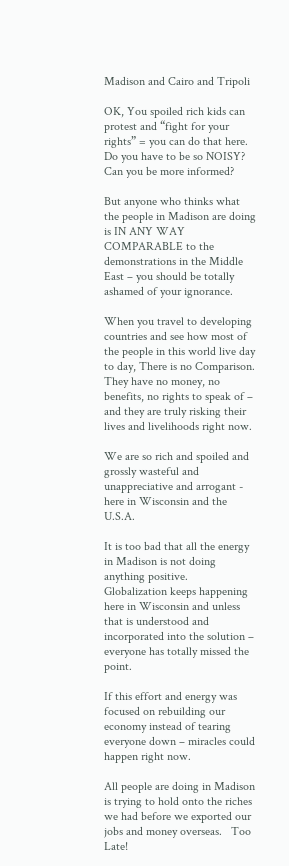Madison and Cairo and Tripoli

OK, You spoiled rich kids can protest and “fight for your rights” = you can do that here.  Do you have to be so NOISY?   Can you be more informed?

But anyone who thinks what the people in Madison are doing is IN ANY WAY COMPARABLE to the demonstrations in the Middle East – you should be totally ashamed of your ignorance.

When you travel to developing countries and see how most of the people in this world live day to day, There is no Comparison.
They have no money, no benefits, no rights to speak of – and they are truly risking their lives and livelihoods right now.

We are so rich and spoiled and grossly wasteful and unappreciative and arrogant - here in Wisconsin and the U.S.A.

It is too bad that all the energy in Madison is not doing anything positive.   Globalization keeps happening here in Wisconsin and unless that is understood and incorporated into the solution – everyone has totally missed the point.

If this effort and energy was focused on rebuilding our economy instead of tearing everyone down – miracles could happen right now.

All people are doing in Madison is trying to hold onto the riches we had before we exported our jobs and money overseas.   Too Late!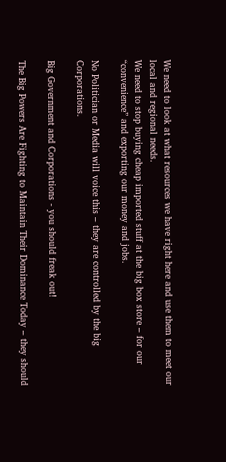We need to look at what resources we have right here and use them to meet our local and regional needs.
We need to stop buying cheap imported stuff at the big box store – for our “convenience” and exporting our money and jobs.

No Politician or Media will voice this – they are controlled by the big Corporations.

Big Government and Corporations - you should freak out!

The Big Powers Are Fighting to Maintain Their Dominance Today – they should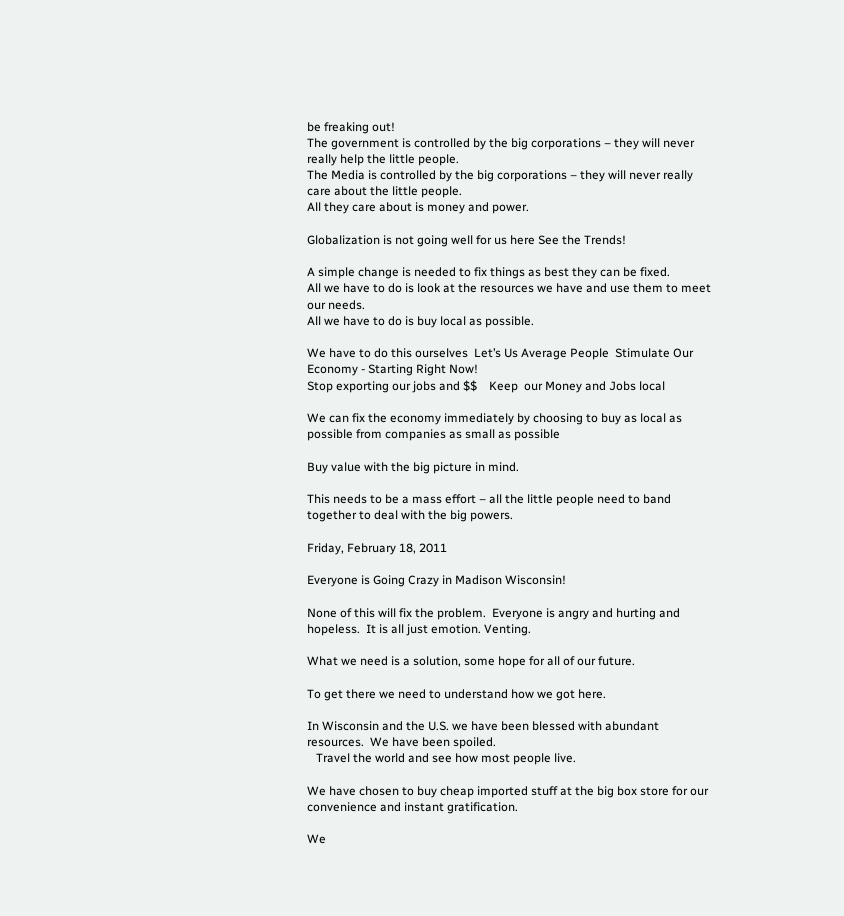be freaking out!
The government is controlled by the big corporations – they will never really help the little people.
The Media is controlled by the big corporations – they will never really care about the little people.
All they care about is money and power.

Globalization is not going well for us here See the Trends!

A simple change is needed to fix things as best they can be fixed.
All we have to do is look at the resources we have and use them to meet our needs.
All we have to do is buy local as possible.

We have to do this ourselves  Let’s Us Average People  Stimulate Our Economy - Starting Right Now!
Stop exporting our jobs and $$    Keep  our Money and Jobs local

We can fix the economy immediately by choosing to buy as local as possible from companies as small as possible

Buy value with the big picture in mind.

This needs to be a mass effort – all the little people need to band together to deal with the big powers.

Friday, February 18, 2011

Everyone is Going Crazy in Madison Wisconsin!

None of this will fix the problem.  Everyone is angry and hurting and hopeless.  It is all just emotion. Venting.

What we need is a solution, some hope for all of our future.

To get there we need to understand how we got here.

In Wisconsin and the U.S. we have been blessed with abundant resources.  We have been spoiled.
   Travel the world and see how most people live.

We have chosen to buy cheap imported stuff at the big box store for our convenience and instant gratification.

We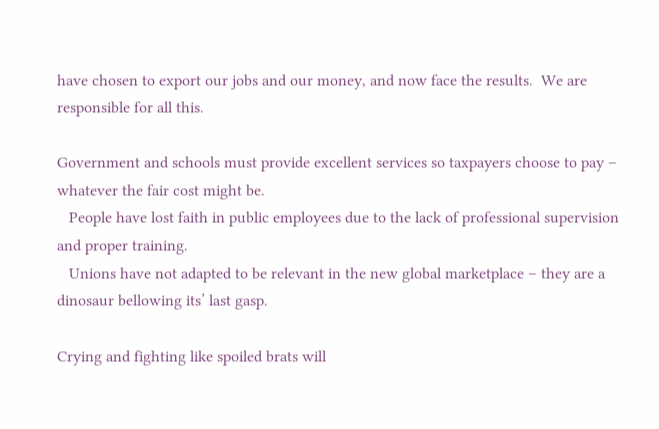have chosen to export our jobs and our money, and now face the results.  We are responsible for all this.

Government and schools must provide excellent services so taxpayers choose to pay – whatever the fair cost might be.
   People have lost faith in public employees due to the lack of professional supervision and proper training.
   Unions have not adapted to be relevant in the new global marketplace – they are a dinosaur bellowing its’ last gasp.

Crying and fighting like spoiled brats will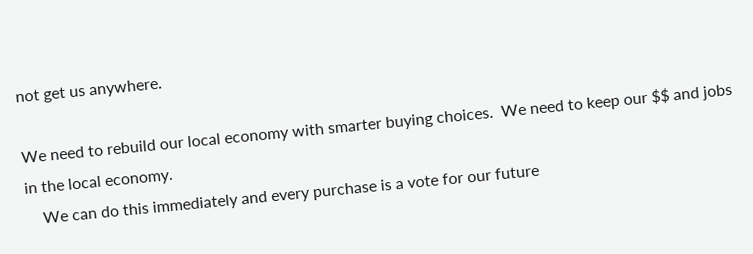not get us anywhere.

We need to rebuild our local economy with smarter buying choices.  We need to keep our $$ and jobs in the local economy.
    We can do this immediately and every purchase is a vote for our future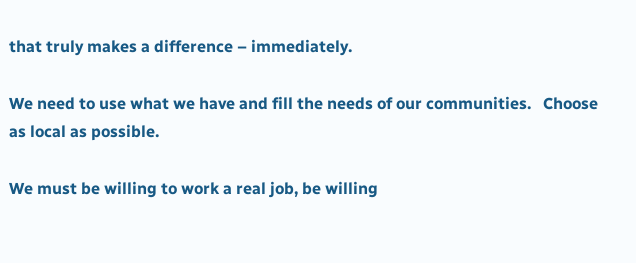that truly makes a difference – immediately.

We need to use what we have and fill the needs of our communities.   Choose as local as possible.

We must be willing to work a real job, be willing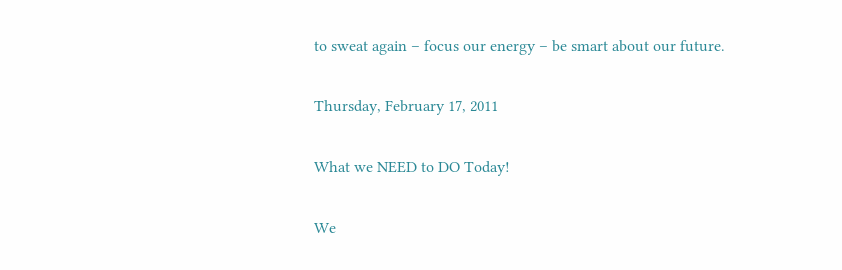to sweat again – focus our energy – be smart about our future.

Thursday, February 17, 2011

What we NEED to DO Today!

We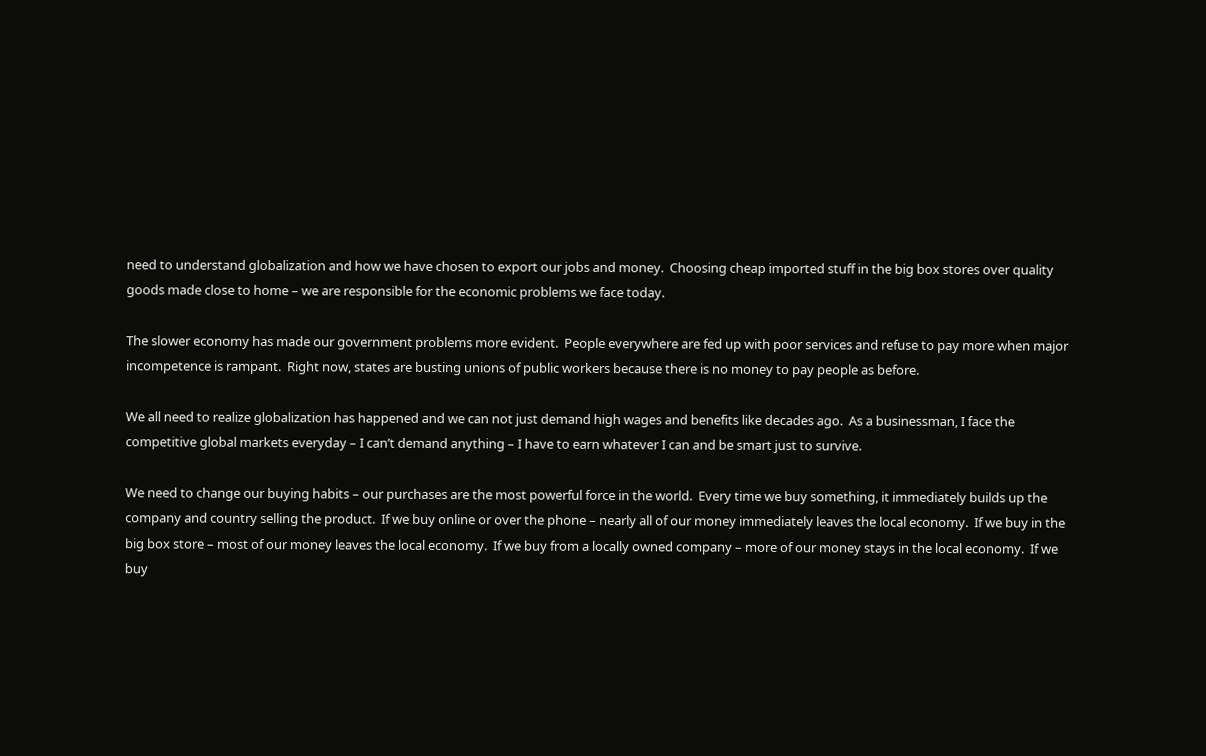need to understand globalization and how we have chosen to export our jobs and money.  Choosing cheap imported stuff in the big box stores over quality goods made close to home – we are responsible for the economic problems we face today.

The slower economy has made our government problems more evident.  People everywhere are fed up with poor services and refuse to pay more when major incompetence is rampant.  Right now, states are busting unions of public workers because there is no money to pay people as before.

We all need to realize globalization has happened and we can not just demand high wages and benefits like decades ago.  As a businessman, I face the competitive global markets everyday – I can’t demand anything – I have to earn whatever I can and be smart just to survive.

We need to change our buying habits – our purchases are the most powerful force in the world.  Every time we buy something, it immediately builds up the company and country selling the product.  If we buy online or over the phone – nearly all of our money immediately leaves the local economy.  If we buy in the big box store – most of our money leaves the local economy.  If we buy from a locally owned company – more of our money stays in the local economy.  If we buy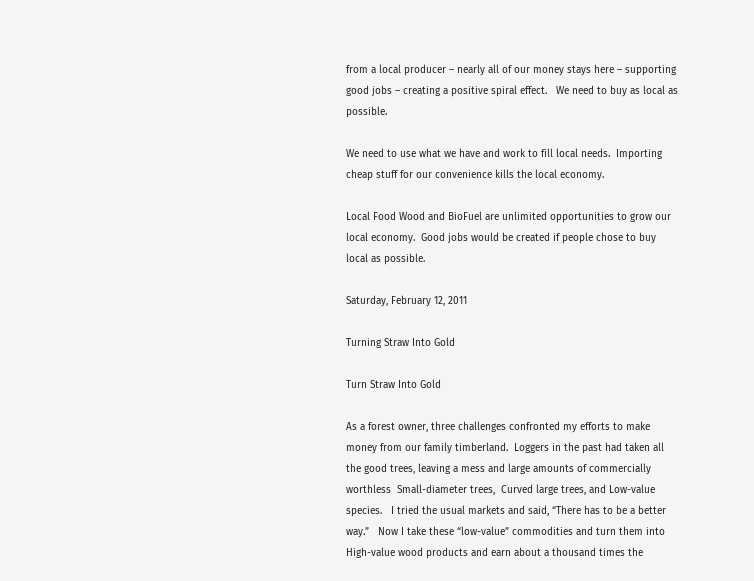from a local producer – nearly all of our money stays here – supporting good jobs – creating a positive spiral effect.   We need to buy as local as possible.

We need to use what we have and work to fill local needs.  Importing cheap stuff for our convenience kills the local economy.

Local Food Wood and BioFuel are unlimited opportunities to grow our local economy.  Good jobs would be created if people chose to buy local as possible.

Saturday, February 12, 2011

Turning Straw Into Gold

Turn Straw Into Gold

As a forest owner, three challenges confronted my efforts to make money from our family timberland.  Loggers in the past had taken all the good trees, leaving a mess and large amounts of commercially worthless  Small-diameter trees,  Curved large trees, and Low-value species.   I tried the usual markets and said, “There has to be a better way.”   Now I take these “low-value” commodities and turn them into High-value wood products and earn about a thousand times the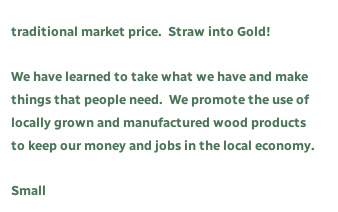traditional market price.  Straw into Gold!

We have learned to take what we have and make things that people need.  We promote the use of locally grown and manufactured wood products to keep our money and jobs in the local economy.

Small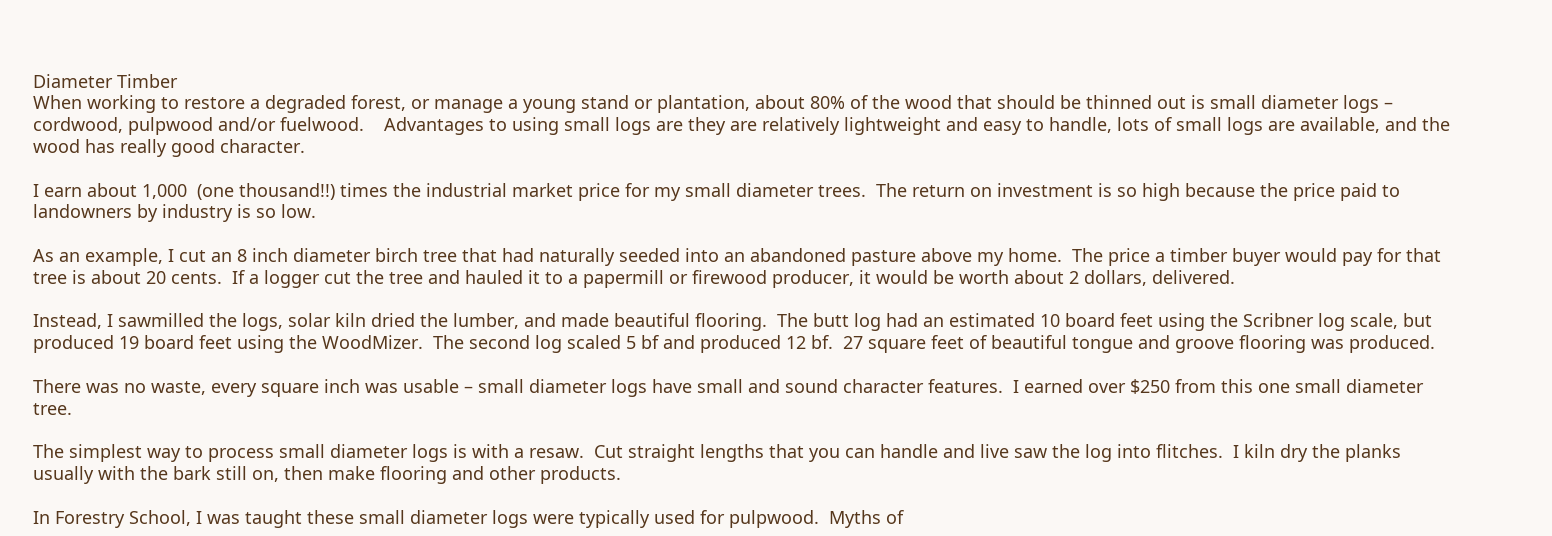Diameter Timber
When working to restore a degraded forest, or manage a young stand or plantation, about 80% of the wood that should be thinned out is small diameter logs – cordwood, pulpwood and/or fuelwood.    Advantages to using small logs are they are relatively lightweight and easy to handle, lots of small logs are available, and the wood has really good character.

I earn about 1,000  (one thousand!!) times the industrial market price for my small diameter trees.  The return on investment is so high because the price paid to landowners by industry is so low.

As an example, I cut an 8 inch diameter birch tree that had naturally seeded into an abandoned pasture above my home.  The price a timber buyer would pay for that tree is about 20 cents.  If a logger cut the tree and hauled it to a papermill or firewood producer, it would be worth about 2 dollars, delivered.

Instead, I sawmilled the logs, solar kiln dried the lumber, and made beautiful flooring.  The butt log had an estimated 10 board feet using the Scribner log scale, but produced 19 board feet using the WoodMizer.  The second log scaled 5 bf and produced 12 bf.  27 square feet of beautiful tongue and groove flooring was produced.

There was no waste, every square inch was usable – small diameter logs have small and sound character features.  I earned over $250 from this one small diameter tree.

The simplest way to process small diameter logs is with a resaw.  Cut straight lengths that you can handle and live saw the log into flitches.  I kiln dry the planks usually with the bark still on, then make flooring and other products.

In Forestry School, I was taught these small diameter logs were typically used for pulpwood.  Myths of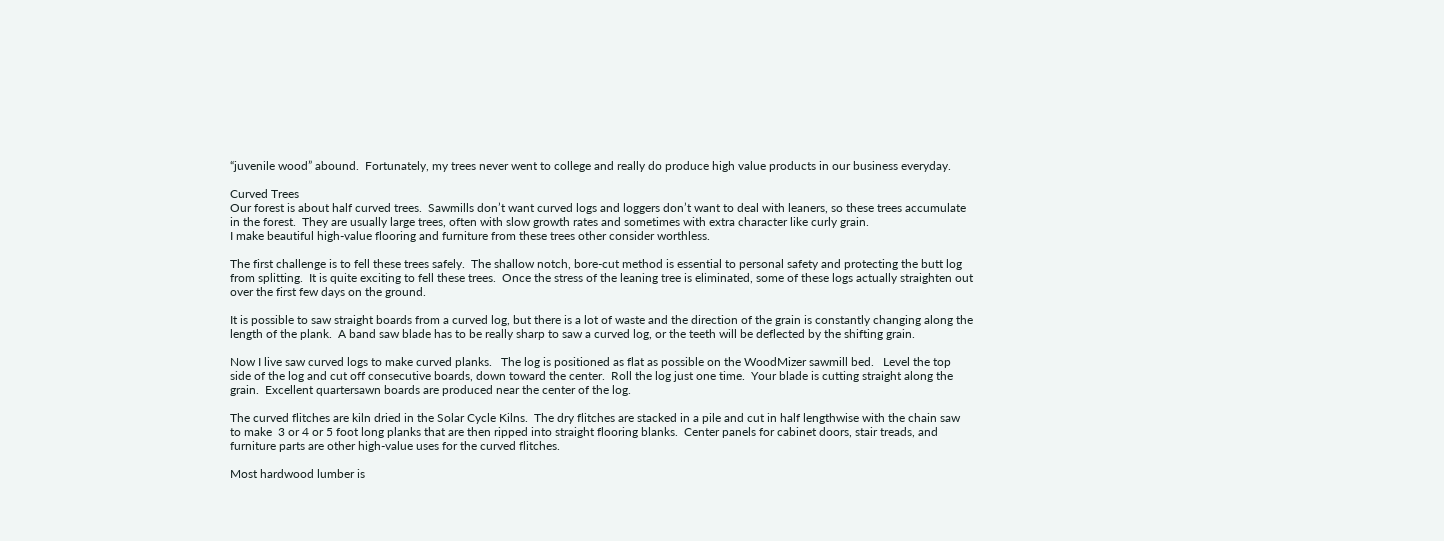“juvenile wood” abound.  Fortunately, my trees never went to college and really do produce high value products in our business everyday.

Curved Trees
Our forest is about half curved trees.  Sawmills don’t want curved logs and loggers don’t want to deal with leaners, so these trees accumulate in the forest.  They are usually large trees, often with slow growth rates and sometimes with extra character like curly grain.
I make beautiful high-value flooring and furniture from these trees other consider worthless.

The first challenge is to fell these trees safely.  The shallow notch, bore-cut method is essential to personal safety and protecting the butt log from splitting.  It is quite exciting to fell these trees.  Once the stress of the leaning tree is eliminated, some of these logs actually straighten out over the first few days on the ground.

It is possible to saw straight boards from a curved log, but there is a lot of waste and the direction of the grain is constantly changing along the length of the plank.  A band saw blade has to be really sharp to saw a curved log, or the teeth will be deflected by the shifting grain.

Now I live saw curved logs to make curved planks.   The log is positioned as flat as possible on the WoodMizer sawmill bed.   Level the top side of the log and cut off consecutive boards, down toward the center.  Roll the log just one time.  Your blade is cutting straight along the grain.  Excellent quartersawn boards are produced near the center of the log.

The curved flitches are kiln dried in the Solar Cycle Kilns.  The dry flitches are stacked in a pile and cut in half lengthwise with the chain saw to make  3 or 4 or 5 foot long planks that are then ripped into straight flooring blanks.  Center panels for cabinet doors, stair treads, and furniture parts are other high-value uses for the curved flitches.

Most hardwood lumber is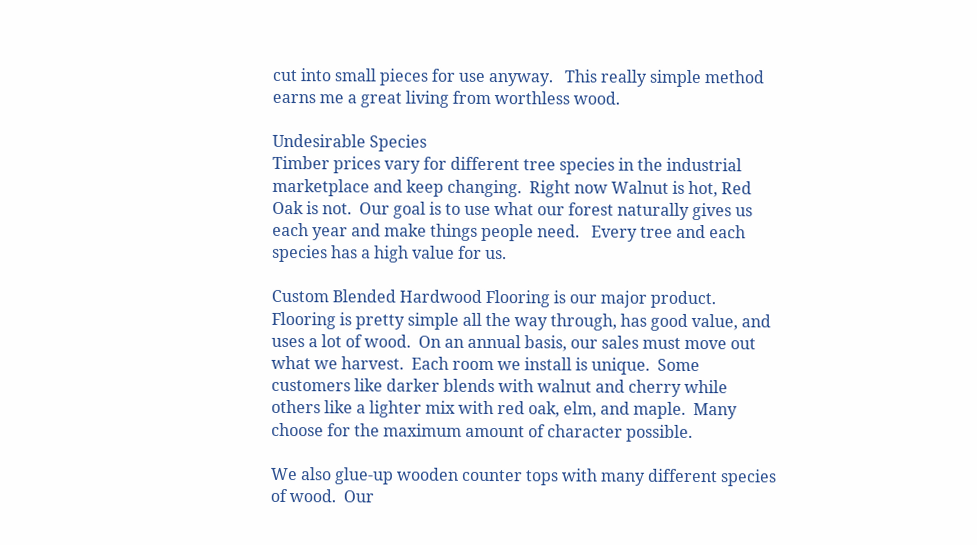cut into small pieces for use anyway.   This really simple method earns me a great living from worthless wood.

Undesirable Species
Timber prices vary for different tree species in the industrial marketplace and keep changing.  Right now Walnut is hot, Red Oak is not.  Our goal is to use what our forest naturally gives us each year and make things people need.   Every tree and each species has a high value for us.

Custom Blended Hardwood Flooring is our major product.  Flooring is pretty simple all the way through, has good value, and uses a lot of wood.  On an annual basis, our sales must move out what we harvest.  Each room we install is unique.  Some customers like darker blends with walnut and cherry while others like a lighter mix with red oak, elm, and maple.  Many choose for the maximum amount of character possible.

We also glue-up wooden counter tops with many different species of wood.  Our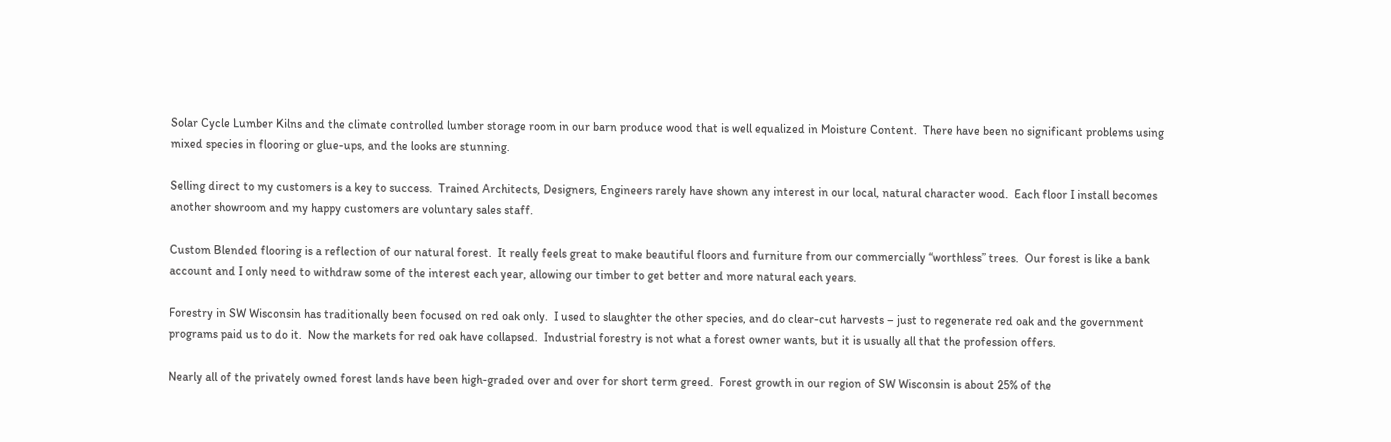Solar Cycle Lumber Kilns and the climate controlled lumber storage room in our barn produce wood that is well equalized in Moisture Content.  There have been no significant problems using mixed species in flooring or glue-ups, and the looks are stunning.

Selling direct to my customers is a key to success.  Trained Architects, Designers, Engineers rarely have shown any interest in our local, natural character wood.  Each floor I install becomes another showroom and my happy customers are voluntary sales staff.

Custom Blended flooring is a reflection of our natural forest.  It really feels great to make beautiful floors and furniture from our commercially “worthless” trees.  Our forest is like a bank account and I only need to withdraw some of the interest each year, allowing our timber to get better and more natural each years.

Forestry in SW Wisconsin has traditionally been focused on red oak only.  I used to slaughter the other species, and do clear-cut harvests – just to regenerate red oak and the government programs paid us to do it.  Now the markets for red oak have collapsed.  Industrial forestry is not what a forest owner wants, but it is usually all that the profession offers.

Nearly all of the privately owned forest lands have been high-graded over and over for short term greed.  Forest growth in our region of SW Wisconsin is about 25% of the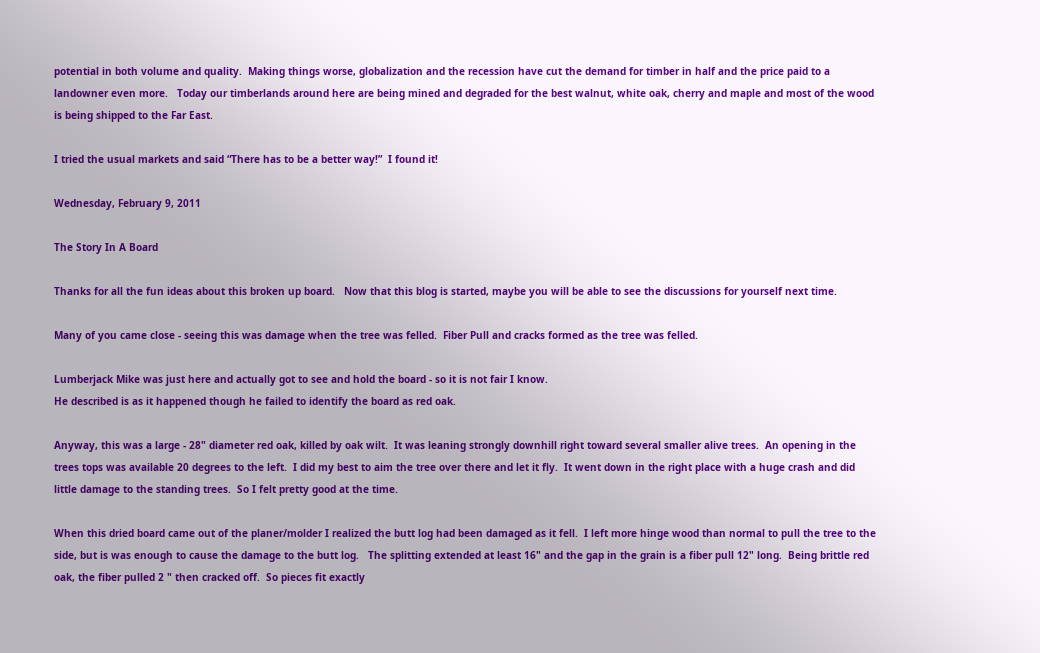potential in both volume and quality.  Making things worse, globalization and the recession have cut the demand for timber in half and the price paid to a landowner even more.   Today our timberlands around here are being mined and degraded for the best walnut, white oak, cherry and maple and most of the wood is being shipped to the Far East.

I tried the usual markets and said “There has to be a better way!”  I found it!

Wednesday, February 9, 2011

The Story In A Board

Thanks for all the fun ideas about this broken up board.   Now that this blog is started, maybe you will be able to see the discussions for yourself next time.

Many of you came close - seeing this was damage when the tree was felled.  Fiber Pull and cracks formed as the tree was felled.

Lumberjack Mike was just here and actually got to see and hold the board - so it is not fair I know.
He described is as it happened though he failed to identify the board as red oak.

Anyway, this was a large - 28" diameter red oak, killed by oak wilt.  It was leaning strongly downhill right toward several smaller alive trees.  An opening in the trees tops was available 20 degrees to the left.  I did my best to aim the tree over there and let it fly.  It went down in the right place with a huge crash and did little damage to the standing trees.  So I felt pretty good at the time.

When this dried board came out of the planer/molder I realized the butt log had been damaged as it fell.  I left more hinge wood than normal to pull the tree to the side, but is was enough to cause the damage to the butt log.   The splitting extended at least 16" and the gap in the grain is a fiber pull 12" long.  Being brittle red oak, the fiber pulled 2 " then cracked off.  So pieces fit exactly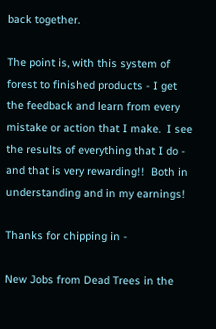back together.

The point is, with this system of forest to finished products - I get the feedback and learn from every mistake or action that I make.  I see the results of everything that I do - and that is very rewarding!!  Both in understanding and in my earnings!

Thanks for chipping in -

New Jobs from Dead Trees in the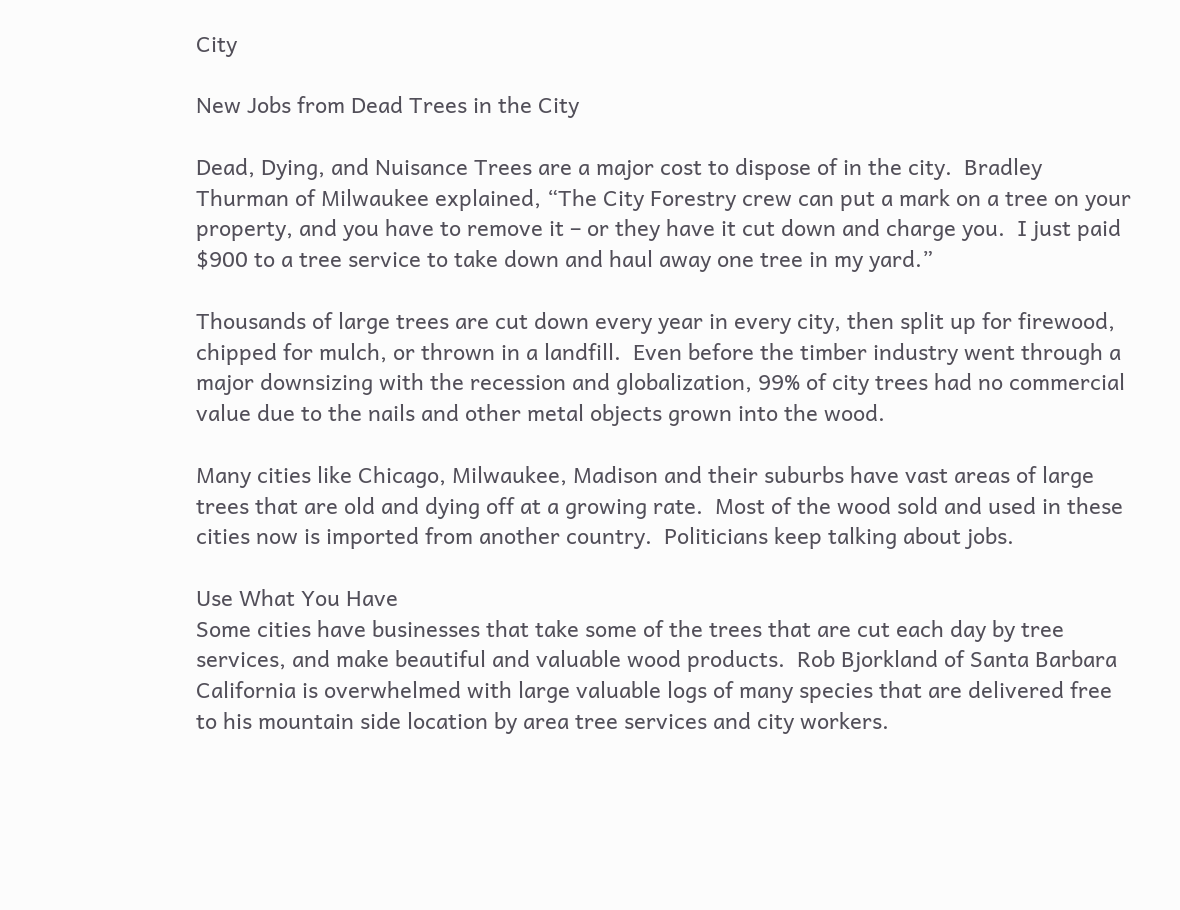City

New Jobs from Dead Trees in the City

Dead, Dying, and Nuisance Trees are a major cost to dispose of in the city.  Bradley Thurman of Milwaukee explained, “The City Forestry crew can put a mark on a tree on your property, and you have to remove it – or they have it cut down and charge you.  I just paid $900 to a tree service to take down and haul away one tree in my yard.”

Thousands of large trees are cut down every year in every city, then split up for firewood, chipped for mulch, or thrown in a landfill.  Even before the timber industry went through a major downsizing with the recession and globalization, 99% of city trees had no commercial value due to the nails and other metal objects grown into the wood.

Many cities like Chicago, Milwaukee, Madison and their suburbs have vast areas of large trees that are old and dying off at a growing rate.  Most of the wood sold and used in these cities now is imported from another country.  Politicians keep talking about jobs.

Use What You Have
Some cities have businesses that take some of the trees that are cut each day by tree services, and make beautiful and valuable wood products.  Rob Bjorkland of Santa Barbara California is overwhelmed with large valuable logs of many species that are delivered free to his mountain side location by area tree services and city workers.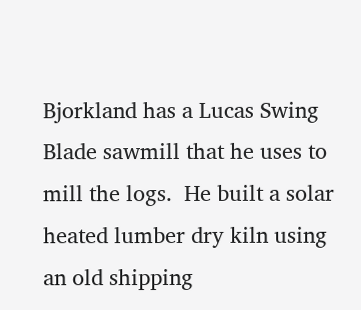Bjorkland has a Lucas Swing Blade sawmill that he uses to mill the logs.  He built a solar heated lumber dry kiln using an old shipping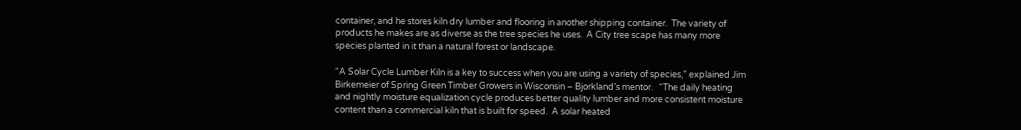container, and he stores kiln dry lumber and flooring in another shipping container.  The variety of products he makes are as diverse as the tree species he uses.  A City tree scape has many more species planted in it than a natural forest or landscape.

“A Solar Cycle Lumber Kiln is a key to success when you are using a variety of species,” explained Jim Birkemeier of Spring Green Timber Growers in Wisconsin – Bjorkland’s mentor.   “The daily heating and nightly moisture equalization cycle produces better quality lumber and more consistent moisture content than a commercial kiln that is built for speed.  A solar heated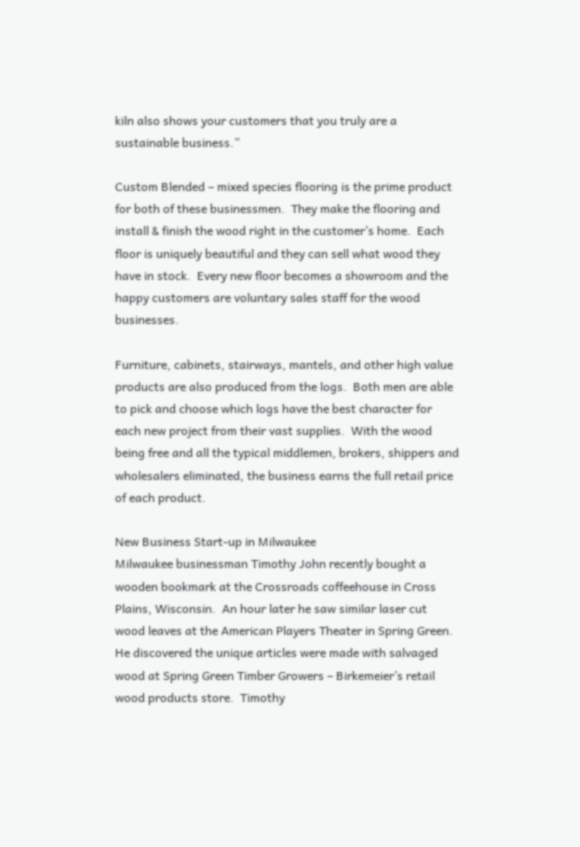kiln also shows your customers that you truly are a sustainable business.”

Custom Blended – mixed species flooring is the prime product for both of these businessmen.  They make the flooring and install & finish the wood right in the customer’s home.  Each floor is uniquely beautiful and they can sell what wood they have in stock.  Every new floor becomes a showroom and the happy customers are voluntary sales staff for the wood businesses.

Furniture, cabinets, stairways, mantels, and other high value products are also produced from the logs.  Both men are able to pick and choose which logs have the best character for each new project from their vast supplies.  With the wood being free and all the typical middlemen, brokers, shippers and wholesalers eliminated, the business earns the full retail price of each product.

New Business Start-up in Milwaukee
Milwaukee businessman Timothy John recently bought a wooden bookmark at the Crossroads coffeehouse in Cross Plains, Wisconsin.  An hour later he saw similar laser cut wood leaves at the American Players Theater in Spring Green.  He discovered the unique articles were made with salvaged wood at Spring Green Timber Growers – Birkemeier’s retail wood products store.  Timothy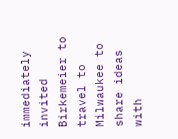immediately invited Birkemeier to travel to Milwaukee to share ideas with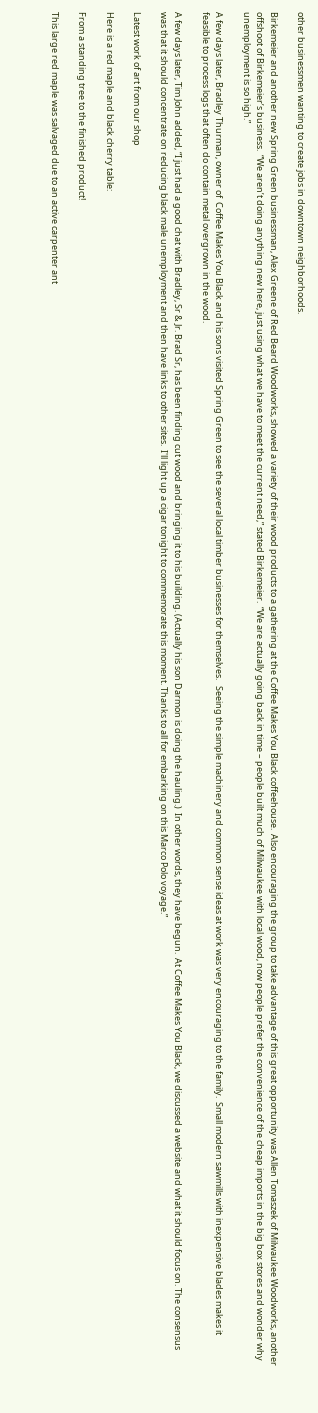other businessmen wanting to create jobs in downtown neighborhoods.

Birkemeier and another new Spring Green businessman, Alex Greene of Red Beard Woodworks, showed a variety of their wood products to a gathering at the Coffee Makes You Black coffeehouse.  Also encouraging the group to take advantage of this great opportunity was Allen Tomaszek of Milwaukee Woodworks, another offshoot of Birkemeier’s business.  “We aren’t doing anything new here, just using what we have to meet the current need,” stated Birkemeier.  “We are actually going back in time – people built much of Milwaukee with local wood, now people prefer the convenience of the cheap imports in the big box stores and wonder why unemployment is so high.”

A few days later, Bradley Thurman, owner of  Coffee Makes You Black and his sons visited Spring Green to see the several local timber businesses for themselves.   Seeing the simple machinery and common sense ideas at work was very encouraging to the family.  Small modern sawmills with inexpensive blades makes it feasible to process logs that often do contain metal overgrown in the wood.

A few days later, Tim John added, “I just had a good chat with Bradley, Sr & Jr. Brad Sr, has been finding cut wood and bringing it to his building. (Actually his son Darmon is doing the hauling.)  In other words, they have begun.  At Coffee Makes You Black, we discussed a website and what it should focus on. The consensus was that it should concentrate on reducing black male unemployment and then have links to other sites.  I'll light up a cigar tonight to commemorate this moment. Thanks to all for embarking on this Marco Polo voyage.”

Latest work of art from our shop

Here is a red maple and black cherry table:

From a standing tree to the finished product!

This large red maple was salvaged due to an active carpenter ant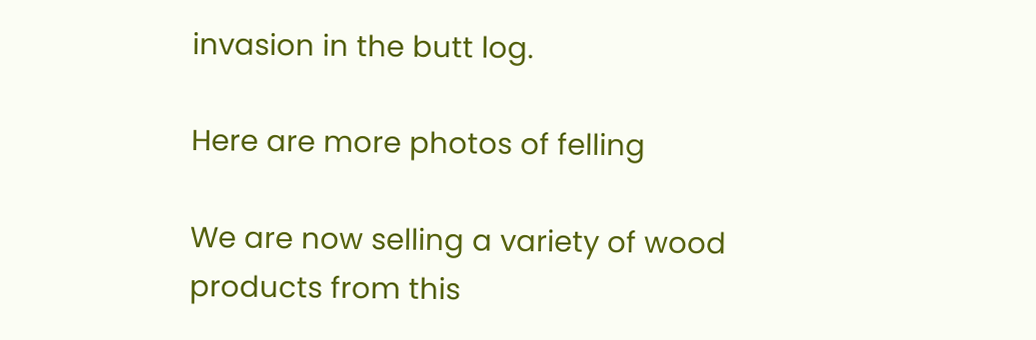invasion in the butt log.

Here are more photos of felling

We are now selling a variety of wood products from this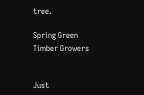tree.

Spring Green Timber Growers


Just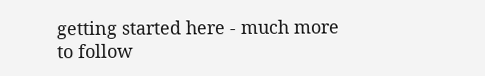getting started here - much more to follow